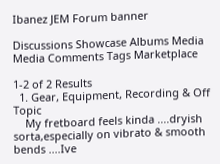Ibanez JEM Forum banner

Discussions Showcase Albums Media Media Comments Tags Marketplace

1-2 of 2 Results
  1. Gear, Equipment, Recording & Off Topic
    My fretboard feels kinda ....dryish sorta,especially on vibrato & smooth bends ....Ive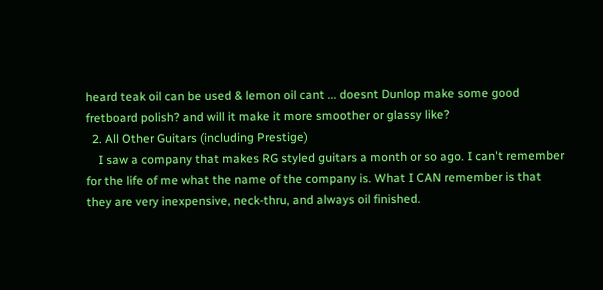heard teak oil can be used & lemon oil cant ... doesnt Dunlop make some good fretboard polish? and will it make it more smoother or glassy like?
  2. All Other Guitars (including Prestige)
    I saw a company that makes RG styled guitars a month or so ago. I can't remember for the life of me what the name of the company is. What I CAN remember is that they are very inexpensive, neck-thru, and always oil finished.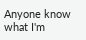Anyone know what I'm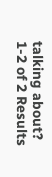talking about?
1-2 of 2 Results